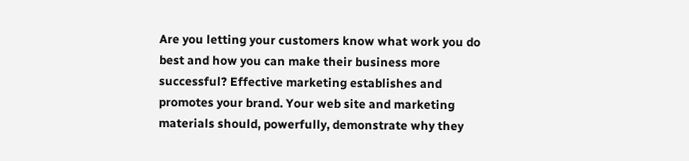Are you letting your customers know what work you do best and how you can make their business more successful? Effective marketing establishes and promotes your brand. Your web site and marketing materials should, powerfully, demonstrate why they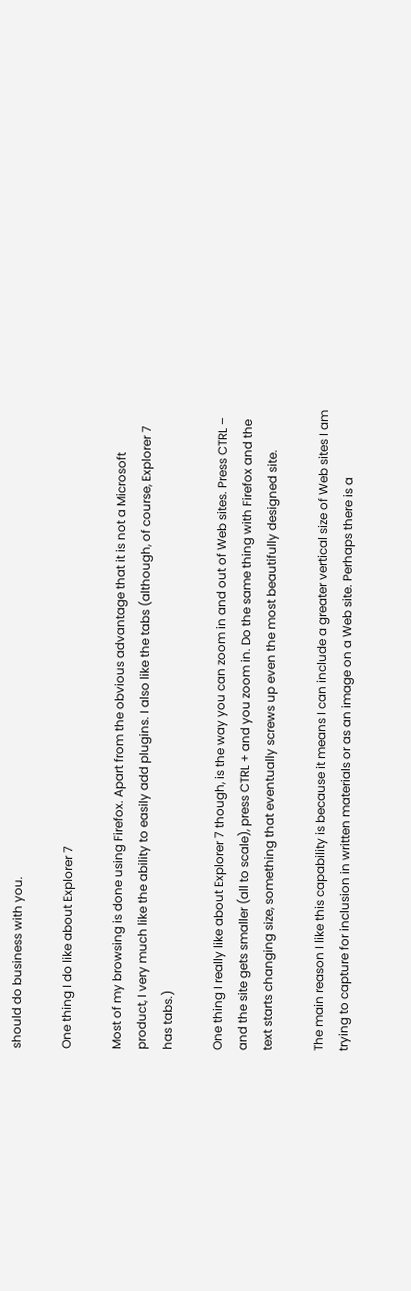should do business with you.

One thing I do like about Explorer 7

Most of my browsing is done using Firefox. Apart from the obvious advantage that it is not a Microsoft product, I very much like the ability to easily add plugins. I also like the tabs (although, of course, Explorer 7 has tabs.)

One thing I really like about Explorer 7 though, is the way you can zoom in and out of Web sites. Press CTRL – and the site gets smaller (all to scale), press CTRL + and you zoom in. Do the same thing with Firefox and the text starts changing size, something that eventually screws up even the most beautifully designed site.

The main reason I like this capability is because it means I can include a greater vertical size of Web sites I am trying to capture for inclusion in written materials or as an image on a Web site. Perhaps there is a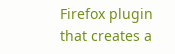Firefox plugin that creates a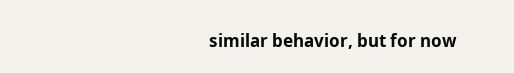similar behavior, but for now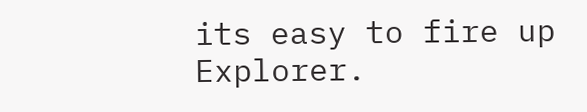its easy to fire up Explorer.